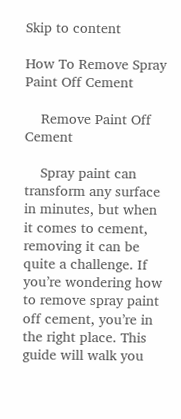Skip to content

How To Remove Spray Paint Off Cement

    Remove Paint Off Cement

    Spray paint can transform any surface in minutes, but when it comes to cement, removing it can be quite a challenge. If you’re wondering how to remove spray paint off cement, you’re in the right place. This guide will walk you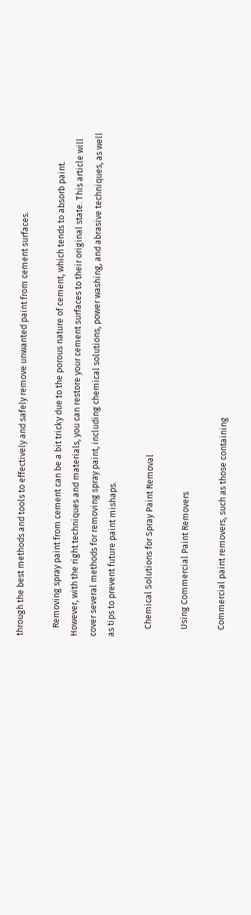through the best methods and tools to effectively and safely remove unwanted paint from cement surfaces.

    Removing spray paint from cement can be a bit tricky due to the porous nature of cement, which tends to absorb paint. However, with the right techniques and materials, you can restore your cement surfaces to their original state. This article will cover several methods for removing spray paint, including chemical solutions, power washing, and abrasive techniques, as well as tips to prevent future paint mishaps.

    Chemical Solutions for Spray Paint Removal

    Using Commercial Paint Removers

    Commercial paint removers, such as those containing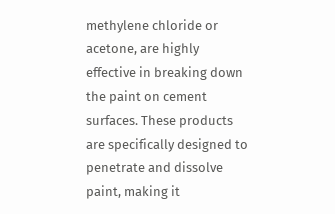methylene chloride or acetone, are highly effective in breaking down the paint on cement surfaces. These products are specifically designed to penetrate and dissolve paint, making it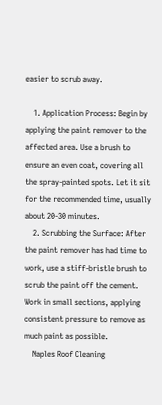easier to scrub away.

    1. Application Process: Begin by applying the paint remover to the affected area. Use a brush to ensure an even coat, covering all the spray-painted spots. Let it sit for the recommended time, usually about 20-30 minutes.
    2. Scrubbing the Surface: After the paint remover has had time to work, use a stiff-bristle brush to scrub the paint off the cement. Work in small sections, applying consistent pressure to remove as much paint as possible.
    Naples Roof Cleaning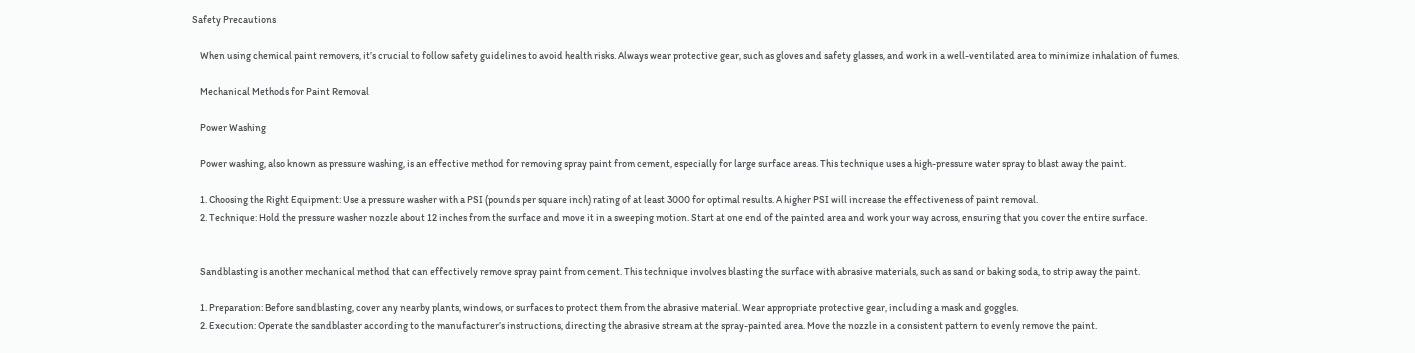Safety Precautions

    When using chemical paint removers, it’s crucial to follow safety guidelines to avoid health risks. Always wear protective gear, such as gloves and safety glasses, and work in a well-ventilated area to minimize inhalation of fumes.

    Mechanical Methods for Paint Removal

    Power Washing

    Power washing, also known as pressure washing, is an effective method for removing spray paint from cement, especially for large surface areas. This technique uses a high-pressure water spray to blast away the paint.

    1. Choosing the Right Equipment: Use a pressure washer with a PSI (pounds per square inch) rating of at least 3000 for optimal results. A higher PSI will increase the effectiveness of paint removal.
    2. Technique: Hold the pressure washer nozzle about 12 inches from the surface and move it in a sweeping motion. Start at one end of the painted area and work your way across, ensuring that you cover the entire surface.


    Sandblasting is another mechanical method that can effectively remove spray paint from cement. This technique involves blasting the surface with abrasive materials, such as sand or baking soda, to strip away the paint.

    1. Preparation: Before sandblasting, cover any nearby plants, windows, or surfaces to protect them from the abrasive material. Wear appropriate protective gear, including a mask and goggles.
    2. Execution: Operate the sandblaster according to the manufacturer’s instructions, directing the abrasive stream at the spray-painted area. Move the nozzle in a consistent pattern to evenly remove the paint.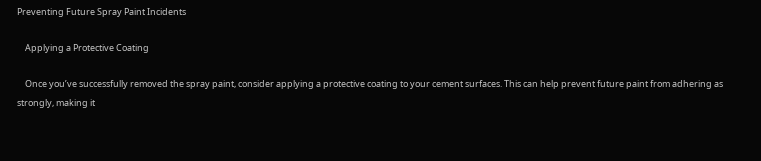Preventing Future Spray Paint Incidents

    Applying a Protective Coating

    Once you’ve successfully removed the spray paint, consider applying a protective coating to your cement surfaces. This can help prevent future paint from adhering as strongly, making it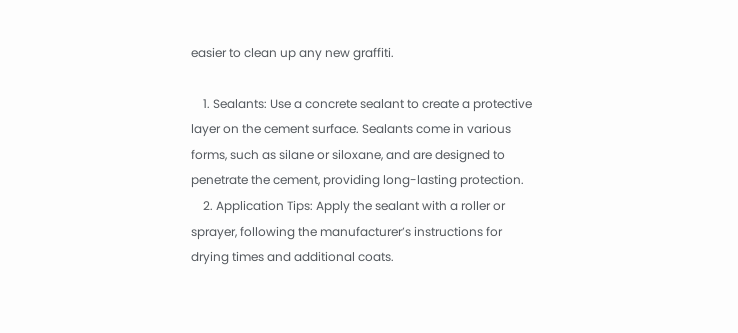easier to clean up any new graffiti.

    1. Sealants: Use a concrete sealant to create a protective layer on the cement surface. Sealants come in various forms, such as silane or siloxane, and are designed to penetrate the cement, providing long-lasting protection.
    2. Application Tips: Apply the sealant with a roller or sprayer, following the manufacturer’s instructions for drying times and additional coats.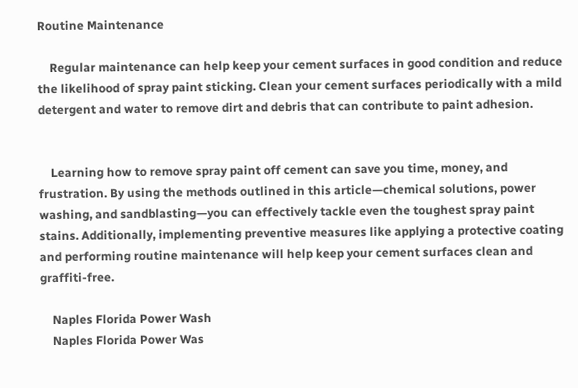Routine Maintenance

    Regular maintenance can help keep your cement surfaces in good condition and reduce the likelihood of spray paint sticking. Clean your cement surfaces periodically with a mild detergent and water to remove dirt and debris that can contribute to paint adhesion.


    Learning how to remove spray paint off cement can save you time, money, and frustration. By using the methods outlined in this article—chemical solutions, power washing, and sandblasting—you can effectively tackle even the toughest spray paint stains. Additionally, implementing preventive measures like applying a protective coating and performing routine maintenance will help keep your cement surfaces clean and graffiti-free.

    Naples Florida Power Wash
    Naples Florida Power Was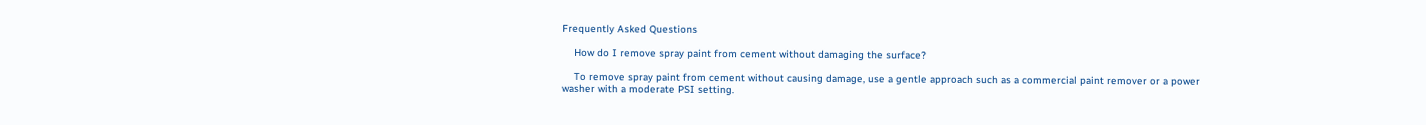Frequently Asked Questions

    How do I remove spray paint from cement without damaging the surface?

    To remove spray paint from cement without causing damage, use a gentle approach such as a commercial paint remover or a power washer with a moderate PSI setting.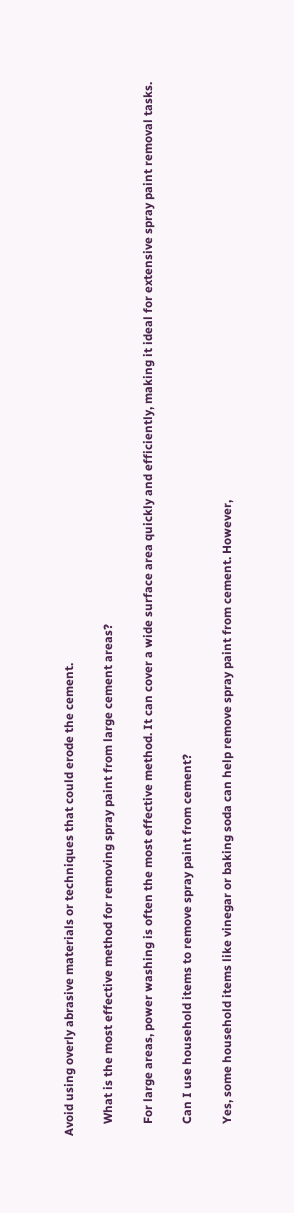Avoid using overly abrasive materials or techniques that could erode the cement.

    What is the most effective method for removing spray paint from large cement areas?

    For large areas, power washing is often the most effective method. It can cover a wide surface area quickly and efficiently, making it ideal for extensive spray paint removal tasks.

    Can I use household items to remove spray paint from cement?

    Yes, some household items like vinegar or baking soda can help remove spray paint from cement. However,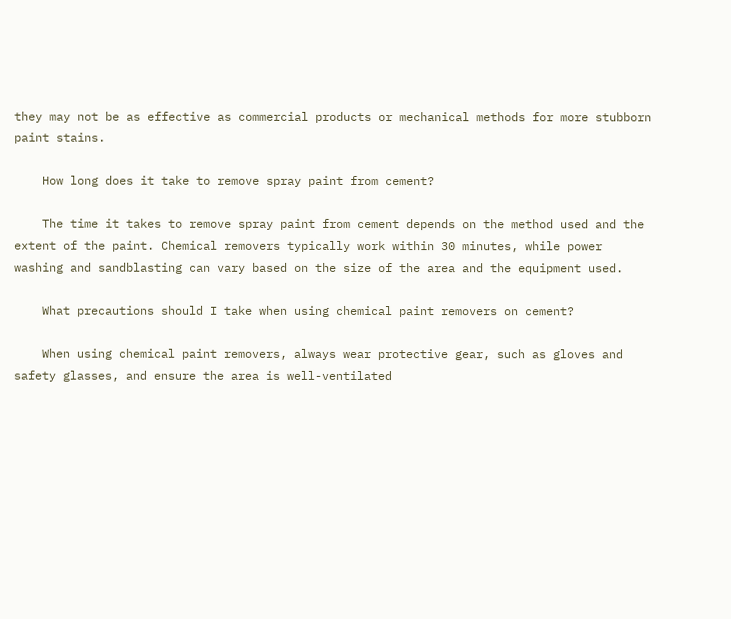they may not be as effective as commercial products or mechanical methods for more stubborn paint stains.

    How long does it take to remove spray paint from cement?

    The time it takes to remove spray paint from cement depends on the method used and the extent of the paint. Chemical removers typically work within 30 minutes, while power washing and sandblasting can vary based on the size of the area and the equipment used.

    What precautions should I take when using chemical paint removers on cement?

    When using chemical paint removers, always wear protective gear, such as gloves and safety glasses, and ensure the area is well-ventilated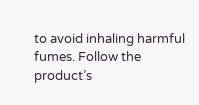to avoid inhaling harmful fumes. Follow the product’s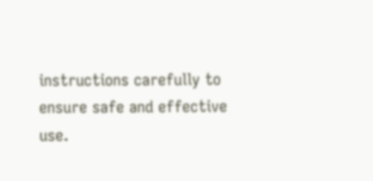instructions carefully to ensure safe and effective use.